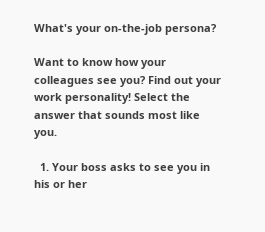What's your on-the-job persona?

Want to know how your colleagues see you? Find out your work personality! Select the answer that sounds most like you.

  1. Your boss asks to see you in his or her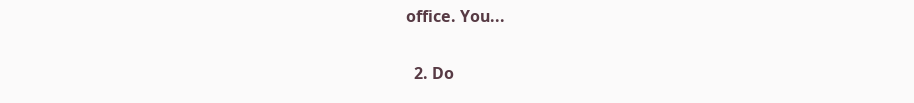office. You...

  2. Do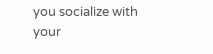you socialize with your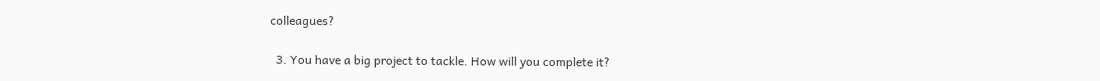colleagues?

  3. You have a big project to tackle. How will you complete it?